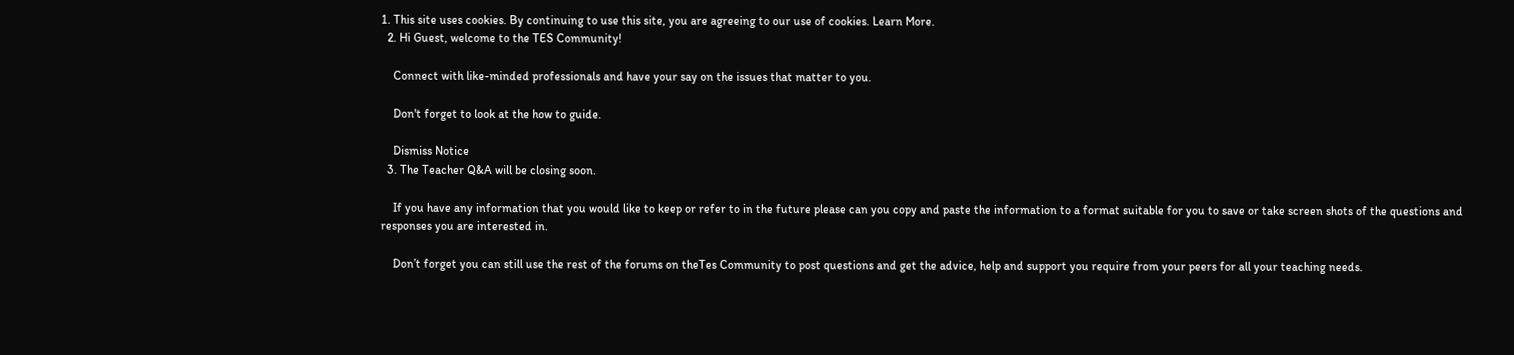1. This site uses cookies. By continuing to use this site, you are agreeing to our use of cookies. Learn More.
  2. Hi Guest, welcome to the TES Community!

    Connect with like-minded professionals and have your say on the issues that matter to you.

    Don't forget to look at the how to guide.

    Dismiss Notice
  3. The Teacher Q&A will be closing soon.

    If you have any information that you would like to keep or refer to in the future please can you copy and paste the information to a format suitable for you to save or take screen shots of the questions and responses you are interested in.

    Don’t forget you can still use the rest of the forums on theTes Community to post questions and get the advice, help and support you require from your peers for all your teaching needs.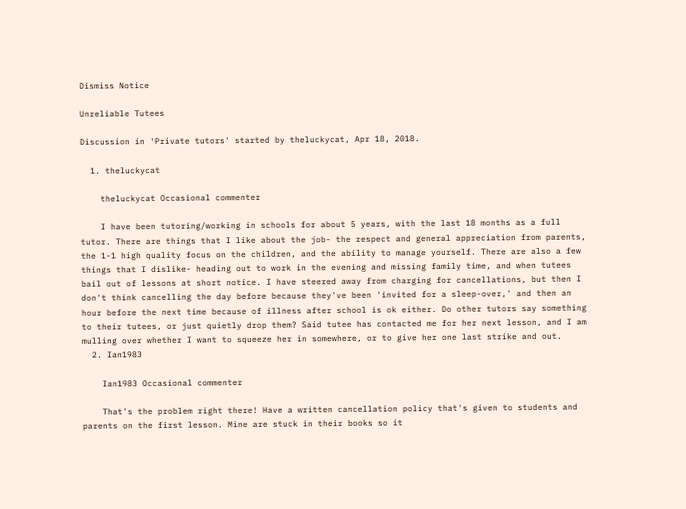Dismiss Notice

Unreliable Tutees

Discussion in 'Private tutors' started by theluckycat, Apr 18, 2018.

  1. theluckycat

    theluckycat Occasional commenter

    I have been tutoring/working in schools for about 5 years, with the last 18 months as a full tutor. There are things that I like about the job- the respect and general appreciation from parents, the 1-1 high quality focus on the children, and the ability to manage yourself. There are also a few things that I dislike- heading out to work in the evening and missing family time, and when tutees bail out of lessons at short notice. I have steered away from charging for cancellations, but then I don't think cancelling the day before because they've been 'invited for a sleep-over,' and then an hour before the next time because of illness after school is ok either. Do other tutors say something to their tutees, or just quietly drop them? Said tutee has contacted me for her next lesson, and I am mulling over whether I want to squeeze her in somewhere, or to give her one last strike and out.
  2. Ian1983

    Ian1983 Occasional commenter

    That's the problem right there! Have a written cancellation policy that's given to students and parents on the first lesson. Mine are stuck in their books so it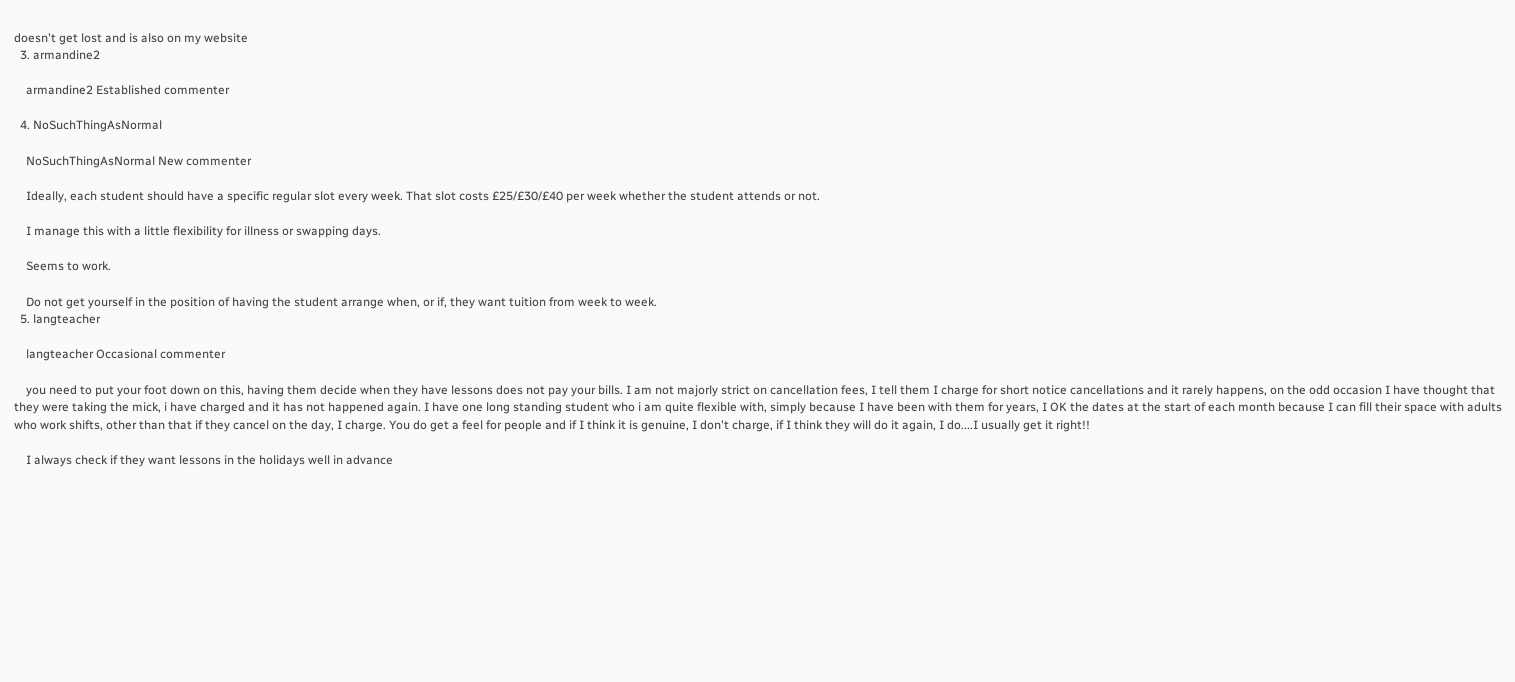doesn't get lost and is also on my website
  3. armandine2

    armandine2 Established commenter

  4. NoSuchThingAsNormal

    NoSuchThingAsNormal New commenter

    Ideally, each student should have a specific regular slot every week. That slot costs £25/£30/£40 per week whether the student attends or not.

    I manage this with a little flexibility for illness or swapping days.

    Seems to work.

    Do not get yourself in the position of having the student arrange when, or if, they want tuition from week to week.
  5. langteacher

    langteacher Occasional commenter

    you need to put your foot down on this, having them decide when they have lessons does not pay your bills. I am not majorly strict on cancellation fees, I tell them I charge for short notice cancellations and it rarely happens, on the odd occasion I have thought that they were taking the mick, i have charged and it has not happened again. I have one long standing student who i am quite flexible with, simply because I have been with them for years, I OK the dates at the start of each month because I can fill their space with adults who work shifts, other than that if they cancel on the day, I charge. You do get a feel for people and if I think it is genuine, I don't charge, if I think they will do it again, I do....I usually get it right!!

    I always check if they want lessons in the holidays well in advance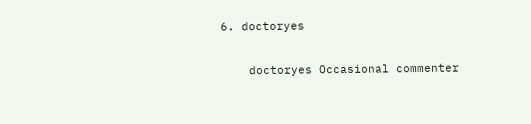6. doctoryes

    doctoryes Occasional commenter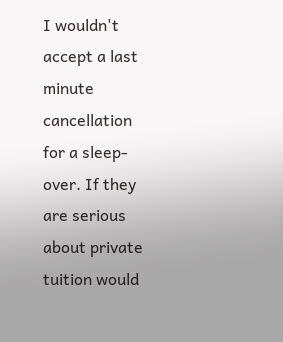I wouldn't accept a last minute cancellation for a sleep-over. If they are serious about private tuition would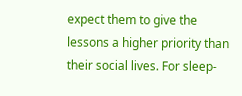expect them to give the lessons a higher priority than their social lives. For sleep-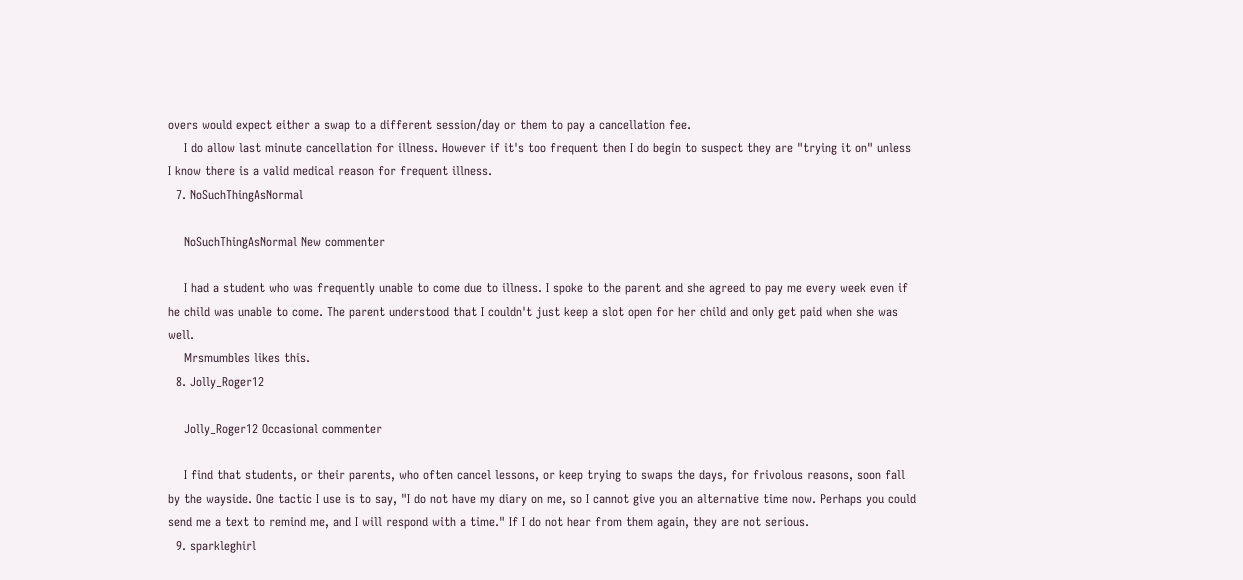overs would expect either a swap to a different session/day or them to pay a cancellation fee.
    I do allow last minute cancellation for illness. However if it's too frequent then I do begin to suspect they are "trying it on" unless I know there is a valid medical reason for frequent illness.
  7. NoSuchThingAsNormal

    NoSuchThingAsNormal New commenter

    I had a student who was frequently unable to come due to illness. I spoke to the parent and she agreed to pay me every week even if he child was unable to come. The parent understood that I couldn't just keep a slot open for her child and only get paid when she was well.
    Mrsmumbles likes this.
  8. Jolly_Roger12

    Jolly_Roger12 Occasional commenter

    I find that students, or their parents, who often cancel lessons, or keep trying to swaps the days, for frivolous reasons, soon fall by the wayside. One tactic I use is to say, "I do not have my diary on me, so I cannot give you an alternative time now. Perhaps you could send me a text to remind me, and I will respond with a time." If I do not hear from them again, they are not serious.
  9. sparkleghirl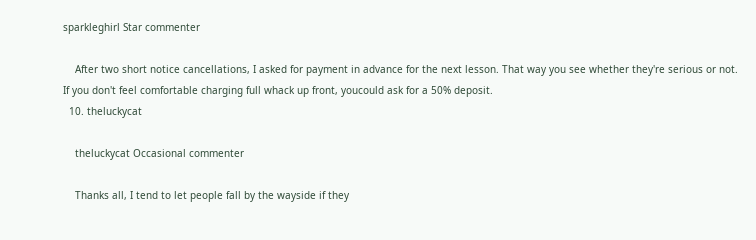sparkleghirl Star commenter

    After two short notice cancellations, I asked for payment in advance for the next lesson. That way you see whether they're serious or not. If you don't feel comfortable charging full whack up front, youcould ask for a 50% deposit.
  10. theluckycat

    theluckycat Occasional commenter

    Thanks all, I tend to let people fall by the wayside if they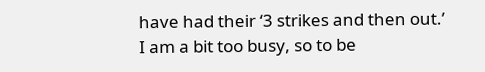have had their ‘3 strikes and then out.’ I am a bit too busy, so to be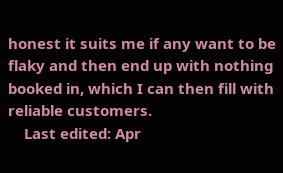honest it suits me if any want to be flaky and then end up with nothing booked in, which I can then fill with reliable customers.
    Last edited: Apr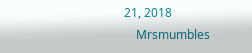21, 2018
    Mrsmumbles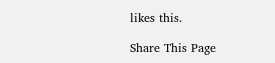likes this.

Share This Page